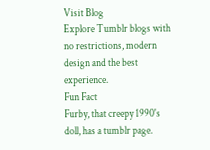Visit Blog
Explore Tumblr blogs with no restrictions, modern design and the best experience.
Fun Fact
Furby, that creepy 1990's doll, has a tumblr page.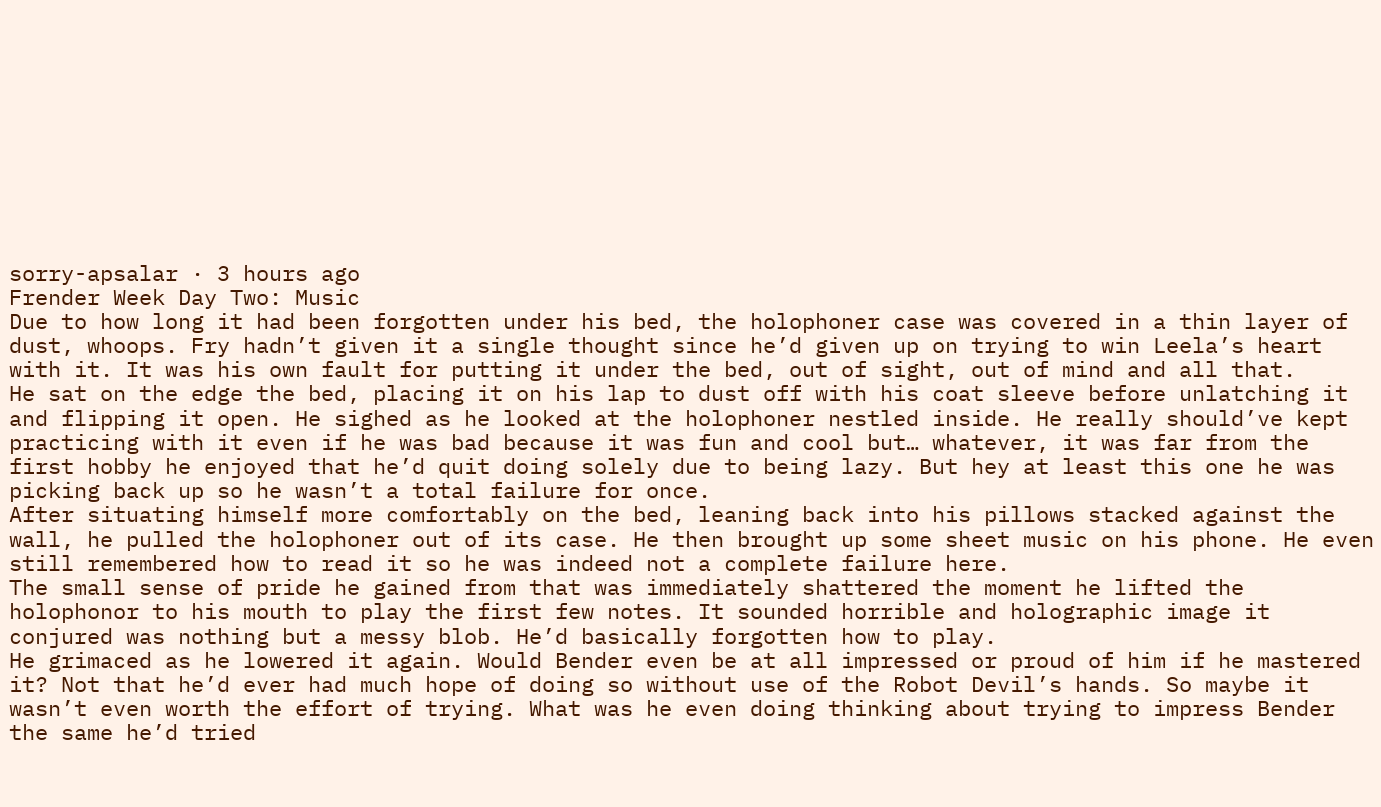sorry-apsalar · 3 hours ago
Frender Week Day Two: Music
Due to how long it had been forgotten under his bed, the holophoner case was covered in a thin layer of dust, whoops. Fry hadn’t given it a single thought since he’d given up on trying to win Leela’s heart with it. It was his own fault for putting it under the bed, out of sight, out of mind and all that.
He sat on the edge the bed, placing it on his lap to dust off with his coat sleeve before unlatching it and flipping it open. He sighed as he looked at the holophoner nestled inside. He really should’ve kept practicing with it even if he was bad because it was fun and cool but… whatever, it was far from the first hobby he enjoyed that he’d quit doing solely due to being lazy. But hey at least this one he was picking back up so he wasn’t a total failure for once.
After situating himself more comfortably on the bed, leaning back into his pillows stacked against the wall, he pulled the holophoner out of its case. He then brought up some sheet music on his phone. He even still remembered how to read it so he was indeed not a complete failure here.
The small sense of pride he gained from that was immediately shattered the moment he lifted the holophonor to his mouth to play the first few notes. It sounded horrible and holographic image it conjured was nothing but a messy blob. He’d basically forgotten how to play.
He grimaced as he lowered it again. Would Bender even be at all impressed or proud of him if he mastered it? Not that he’d ever had much hope of doing so without use of the Robot Devil’s hands. So maybe it wasn’t even worth the effort of trying. What was he even doing thinking about trying to impress Bender the same he’d tried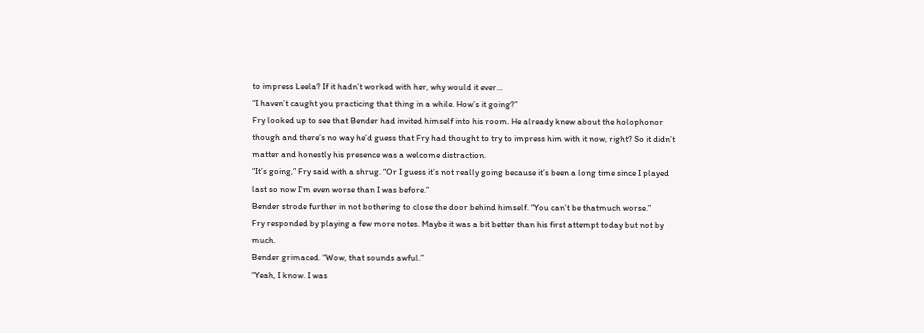to impress Leela? If it hadn’t worked with her, why would it ever…
“I haven’t caught you practicing that thing in a while. How’s it going?”
Fry looked up to see that Bender had invited himself into his room. He already knew about the holophonor though and there’s no way he’d guess that Fry had thought to try to impress him with it now, right? So it didn’t matter and honestly his presence was a welcome distraction.
“It’s going,” Fry said with a shrug. “Or I guess it’s not really going because it’s been a long time since I played last so now I’m even worse than I was before.”
Bender strode further in not bothering to close the door behind himself. “You can’t be thatmuch worse.”
Fry responded by playing a few more notes. Maybe it was a bit better than his first attempt today but not by much.
Bender grimaced. “Wow, that sounds awful.”
“Yeah, I know. I was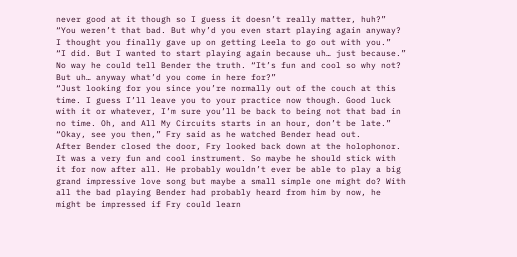never good at it though so I guess it doesn’t really matter, huh?”
“You weren’t that bad. But why’d you even start playing again anyway? I thought you finally gave up on getting Leela to go out with you.”
“I did. But I wanted to start playing again because uh… just because.” No way he could tell Bender the truth. “It’s fun and cool so why not? But uh… anyway what’d you come in here for?”
“Just looking for you since you’re normally out of the couch at this time. I guess I’ll leave you to your practice now though. Good luck with it or whatever, I’m sure you’ll be back to being not that bad in no time. Oh, and All My Circuits starts in an hour, don’t be late.”
“Okay, see you then,” Fry said as he watched Bender head out.
After Bender closed the door, Fry looked back down at the holophonor. It was a very fun and cool instrument. So maybe he should stick with it for now after all. He probably wouldn’t ever be able to play a big grand impressive love song but maybe a small simple one might do? With all the bad playing Bender had probably heard from him by now, he might be impressed if Fry could learn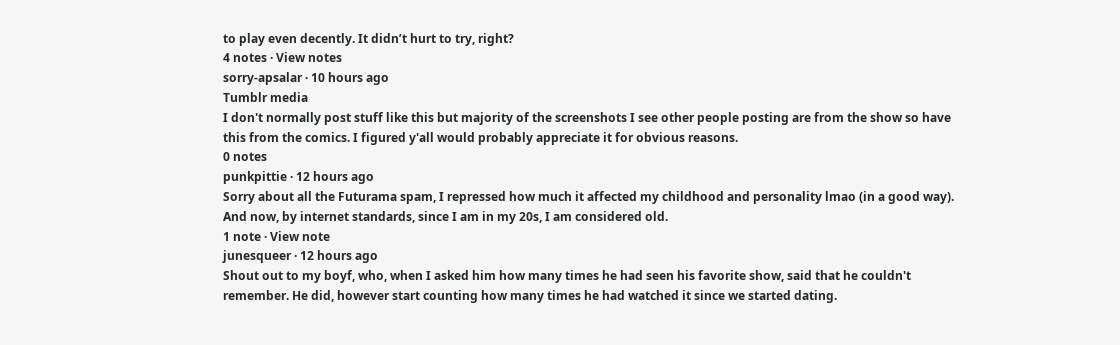to play even decently. It didn’t hurt to try, right?
4 notes · View notes
sorry-apsalar · 10 hours ago
Tumblr media
I don't normally post stuff like this but majority of the screenshots I see other people posting are from the show so have this from the comics. I figured y'all would probably appreciate it for obvious reasons.
0 notes
punkpittie · 12 hours ago
Sorry about all the Futurama spam, I repressed how much it affected my childhood and personality lmao (in a good way). And now, by internet standards, since I am in my 20s, I am considered old.
1 note · View note
junesqueer · 12 hours ago
Shout out to my boyf, who, when I asked him how many times he had seen his favorite show, said that he couldn't remember. He did, however start counting how many times he had watched it since we started dating.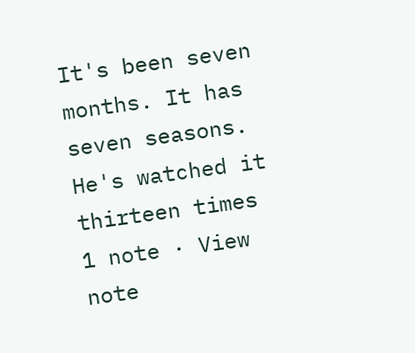It's been seven months. It has seven seasons. He's watched it thirteen times
1 note · View note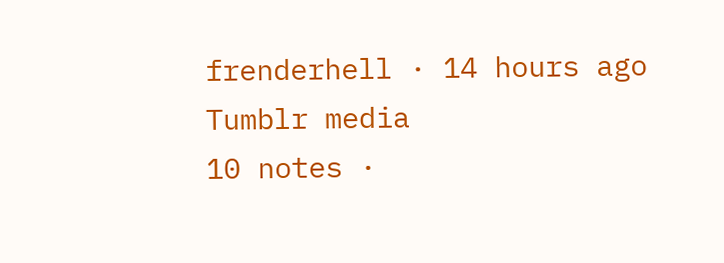frenderhell · 14 hours ago
Tumblr media
10 notes ·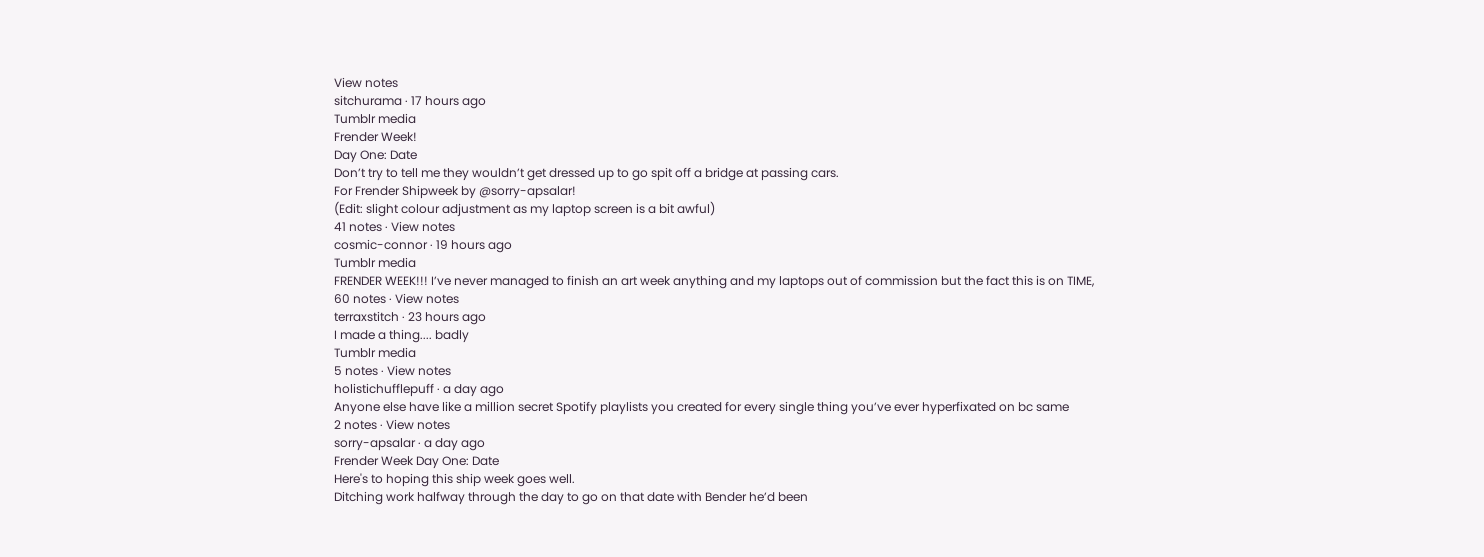View notes
sitchurama · 17 hours ago
Tumblr media
Frender Week!
Day One: Date
Don’t try to tell me they wouldn’t get dressed up to go spit off a bridge at passing cars.
For Frender Shipweek by @sorry-apsalar!
(Edit: slight colour adjustment as my laptop screen is a bit awful)
41 notes · View notes
cosmic-connor · 19 hours ago
Tumblr media
FRENDER WEEK!!! I’ve never managed to finish an art week anything and my laptops out of commission but the fact this is on TIME,
60 notes · View notes
terraxstitch · 23 hours ago
I made a thing.... badly
Tumblr media
5 notes · View notes
holistichufflepuff · a day ago
Anyone else have like a million secret Spotify playlists you created for every single thing you’ve ever hyperfixated on bc same
2 notes · View notes
sorry-apsalar · a day ago
Frender Week Day One: Date
Here's to hoping this ship week goes well.
Ditching work halfway through the day to go on that date with Bender he’d been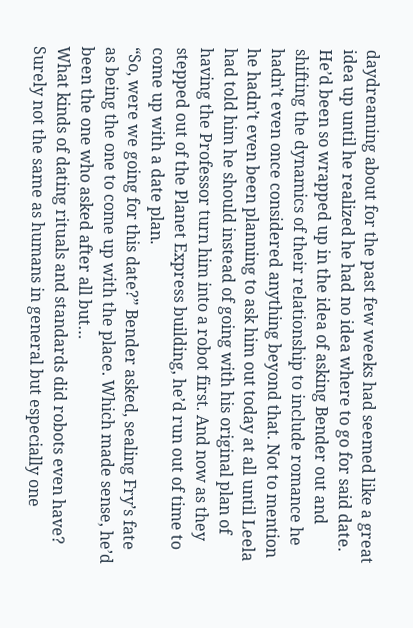daydreaming about for the past few weeks had seemed like a great idea up until he realized he had no idea where to go for said date. He’d been so wrapped up in the idea of asking Bender out and shifting the dynamics of their relationship to include romance he hadn’t even once considered anything beyond that. Not to mention he hadn’t even been planning to ask him out today at all until Leela had told him he should instead of going with his original plan of having the Professor turn him into a robot first. And now as they stepped out of the Planet Express building, he’d run out of time to come up with a date plan.
“So, were we going for this date?” Bender asked, sealing Fry’s fate as being the one to come up with the place. Which made sense, he’d been the one who asked after all but…
What kinds of dating rituals and standards did robots even have? Surely not the same as humans in general but especially one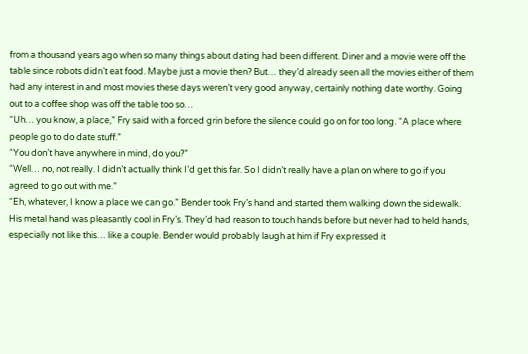from a thousand years ago when so many things about dating had been different. Diner and a movie were off the table since robots didn’t eat food. Maybe just a movie then? But… they’d already seen all the movies either of them had any interest in and most movies these days weren’t very good anyway, certainly nothing date worthy. Going out to a coffee shop was off the table too so…
“Uh… you know, a place,” Fry said with a forced grin before the silence could go on for too long. “A place where people go to do date stuff.”
“You don’t have anywhere in mind, do you?”
“Well… no, not really. I didn’t actually think I’d get this far. So I didn’t really have a plan on where to go if you agreed to go out with me.”
“Eh, whatever, I know a place we can go.” Bender took Fry’s hand and started them walking down the sidewalk.
His metal hand was pleasantly cool in Fry’s. They’d had reason to touch hands before but never had to held hands, especially not like this… like a couple. Bender would probably laugh at him if Fry expressed it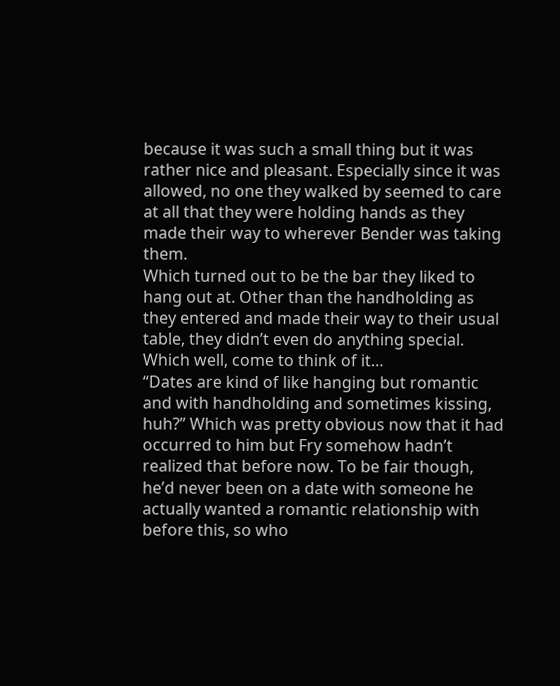because it was such a small thing but it was rather nice and pleasant. Especially since it was allowed, no one they walked by seemed to care at all that they were holding hands as they made their way to wherever Bender was taking them.
Which turned out to be the bar they liked to hang out at. Other than the handholding as they entered and made their way to their usual table, they didn’t even do anything special. Which well, come to think of it…
“Dates are kind of like hanging but romantic and with handholding and sometimes kissing, huh?” Which was pretty obvious now that it had occurred to him but Fry somehow hadn’t realized that before now. To be fair though, he’d never been on a date with someone he actually wanted a romantic relationship with before this, so who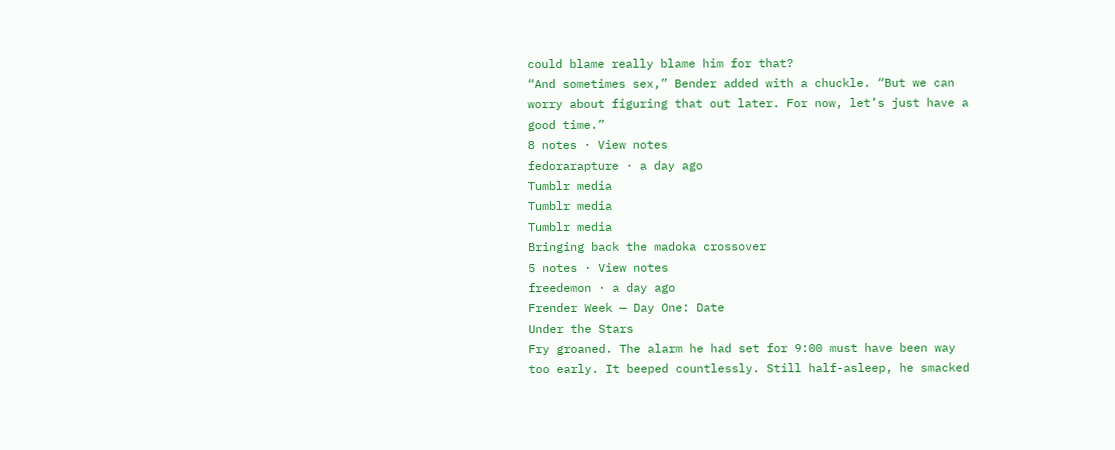could blame really blame him for that?
“And sometimes sex,” Bender added with a chuckle. “But we can worry about figuring that out later. For now, let’s just have a good time.”
8 notes · View notes
fedorarapture · a day ago
Tumblr media
Tumblr media
Tumblr media
Bringing back the madoka crossover
5 notes · View notes
freedemon · a day ago
Frender Week — Day One: Date
Under the Stars
Fry groaned. The alarm he had set for 9:00 must have been way too early. It beeped countlessly. Still half-asleep, he smacked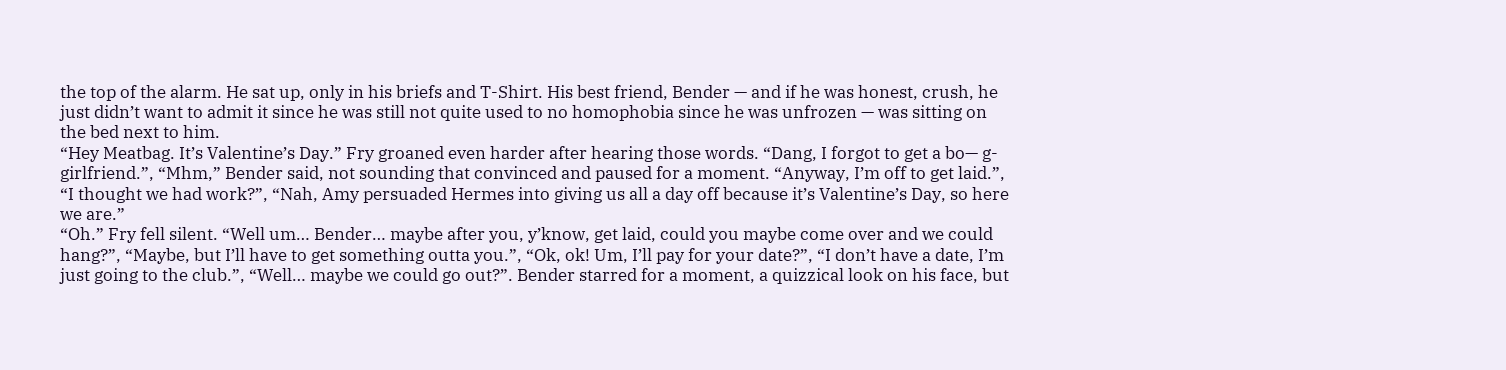the top of the alarm. He sat up, only in his briefs and T-Shirt. His best friend, Bender — and if he was honest, crush, he just didn’t want to admit it since he was still not quite used to no homophobia since he was unfrozen — was sitting on the bed next to him.
“Hey Meatbag. It’s Valentine’s Day.” Fry groaned even harder after hearing those words. “Dang, I forgot to get a bo— g-girlfriend.”, “Mhm,” Bender said, not sounding that convinced and paused for a moment. “Anyway, I’m off to get laid.”, “I thought we had work?”, “Nah, Amy persuaded Hermes into giving us all a day off because it’s Valentine’s Day, so here we are.”
“Oh.” Fry fell silent. “Well um… Bender… maybe after you, y’know, get laid, could you maybe come over and we could hang?”, “Maybe, but I’ll have to get something outta you.”, “Ok, ok! Um, I’ll pay for your date?”, “I don’t have a date, I’m just going to the club.”, “Well… maybe we could go out?”. Bender starred for a moment, a quizzical look on his face, but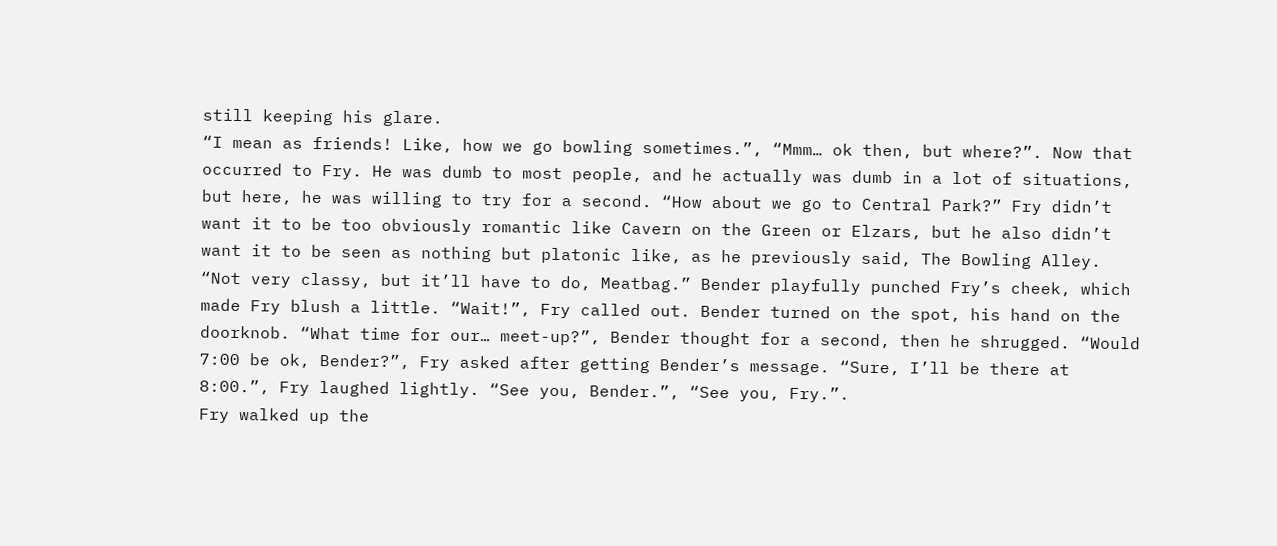still keeping his glare.
“I mean as friends! Like, how we go bowling sometimes.”, “Mmm… ok then, but where?”. Now that occurred to Fry. He was dumb to most people, and he actually was dumb in a lot of situations, but here, he was willing to try for a second. “How about we go to Central Park?” Fry didn’t want it to be too obviously romantic like Cavern on the Green or Elzars, but he also didn’t want it to be seen as nothing but platonic like, as he previously said, The Bowling Alley.
“Not very classy, but it’ll have to do, Meatbag.” Bender playfully punched Fry’s cheek, which made Fry blush a little. “Wait!”, Fry called out. Bender turned on the spot, his hand on the doorknob. “What time for our… meet-up?”, Bender thought for a second, then he shrugged. “Would 7:00 be ok, Bender?”, Fry asked after getting Bender’s message. “Sure, I’ll be there at 8:00.”, Fry laughed lightly. “See you, Bender.”, “See you, Fry.”.
Fry walked up the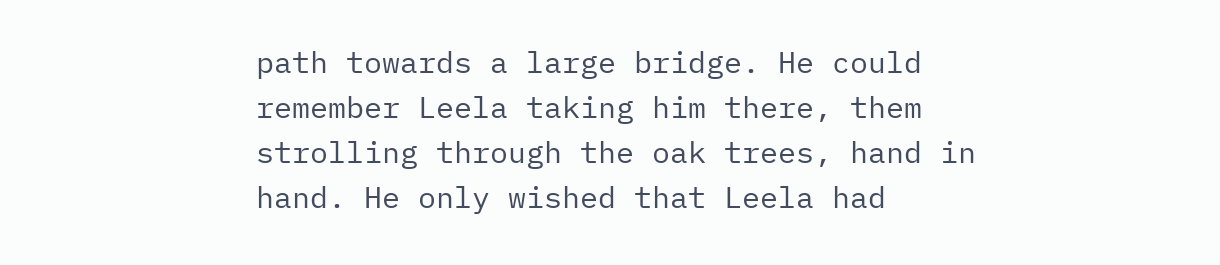path towards a large bridge. He could remember Leela taking him there, them strolling through the oak trees, hand in hand. He only wished that Leela had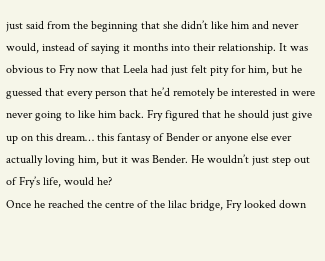just said from the beginning that she didn’t like him and never would, instead of saying it months into their relationship. It was obvious to Fry now that Leela had just felt pity for him, but he guessed that every person that he’d remotely be interested in were never going to like him back. Fry figured that he should just give up on this dream… this fantasy of Bender or anyone else ever actually loving him, but it was Bender. He wouldn’t just step out of Fry’s life, would he?
Once he reached the centre of the lilac bridge, Fry looked down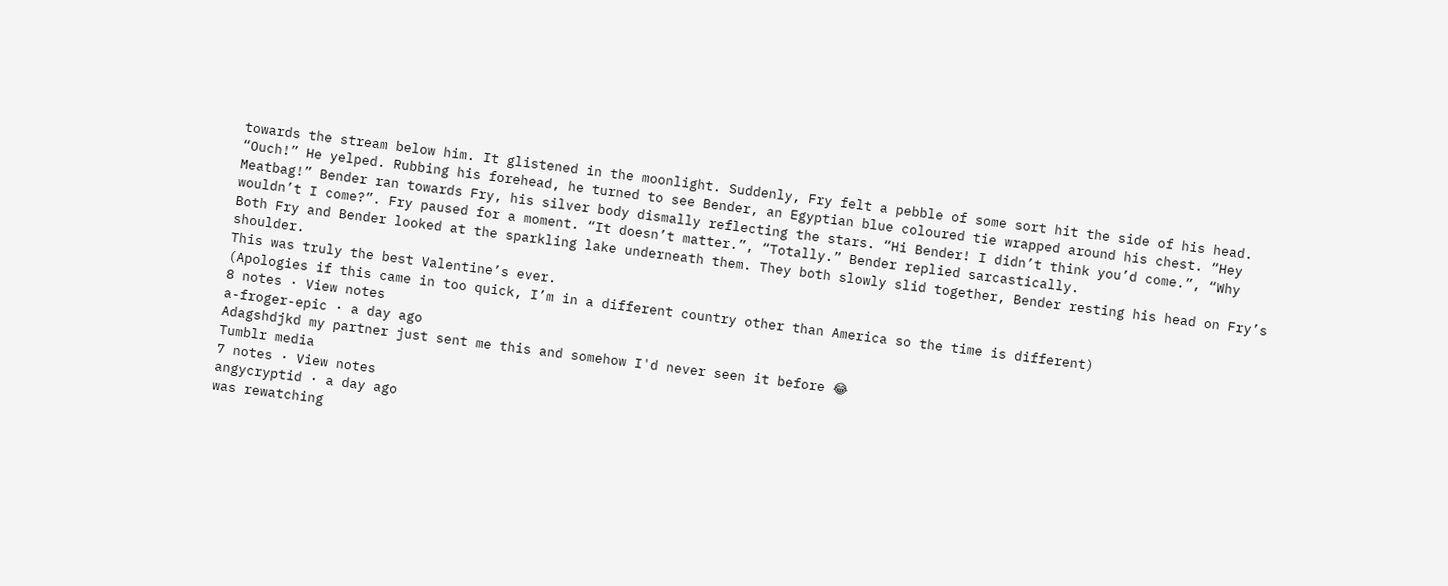towards the stream below him. It glistened in the moonlight. Suddenly, Fry felt a pebble of some sort hit the side of his head.
“Ouch!” He yelped. Rubbing his forehead, he turned to see Bender, an Egyptian blue coloured tie wrapped around his chest. “Hey Meatbag!” Bender ran towards Fry, his silver body dismally reflecting the stars. “Hi Bender! I didn’t think you’d come.”, “Why wouldn’t I come?”. Fry paused for a moment. “It doesn’t matter.”, “Totally.” Bender replied sarcastically.
Both Fry and Bender looked at the sparkling lake underneath them. They both slowly slid together, Bender resting his head on Fry’s shoulder.
This was truly the best Valentine’s ever.
(Apologies if this came in too quick, I’m in a different country other than America so the time is different)
8 notes · View notes
a-froger-epic · a day ago
Adagshdjkd my partner just sent me this and somehow I'd never seen it before 😂
Tumblr media
7 notes · View notes
angycryptid · a day ago
was rewatching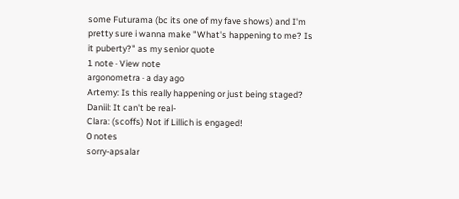some Futurama (bc its one of my fave shows) and I'm pretty sure i wanna make "What's happening to me? Is it puberty?" as my senior quote
1 note · View note
argonometra · a day ago
Artemy: Is this really happening or just being staged?
Daniil: It can't be real-
Clara: (scoffs) Not if Lillich is engaged!
0 notes
sorry-apsalar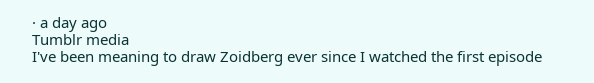· a day ago
Tumblr media
I've been meaning to draw Zoidberg ever since I watched the first episode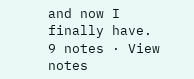and now I finally have.
9 notes · View notes